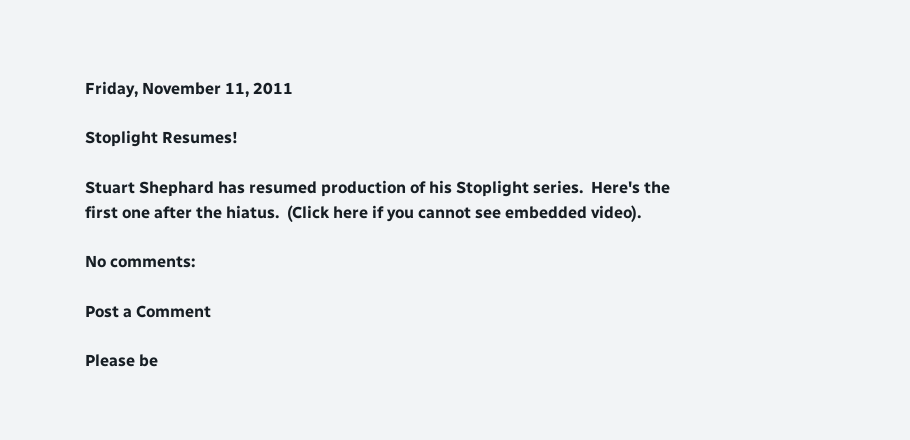Friday, November 11, 2011

Stoplight Resumes!

Stuart Shephard has resumed production of his Stoplight series.  Here's the first one after the hiatus.  (Click here if you cannot see embedded video).

No comments:

Post a Comment

Please be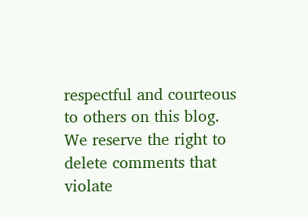respectful and courteous to others on this blog. We reserve the right to delete comments that violate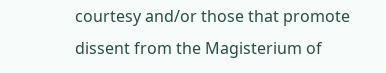courtesy and/or those that promote dissent from the Magisterium of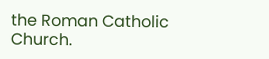the Roman Catholic Church.